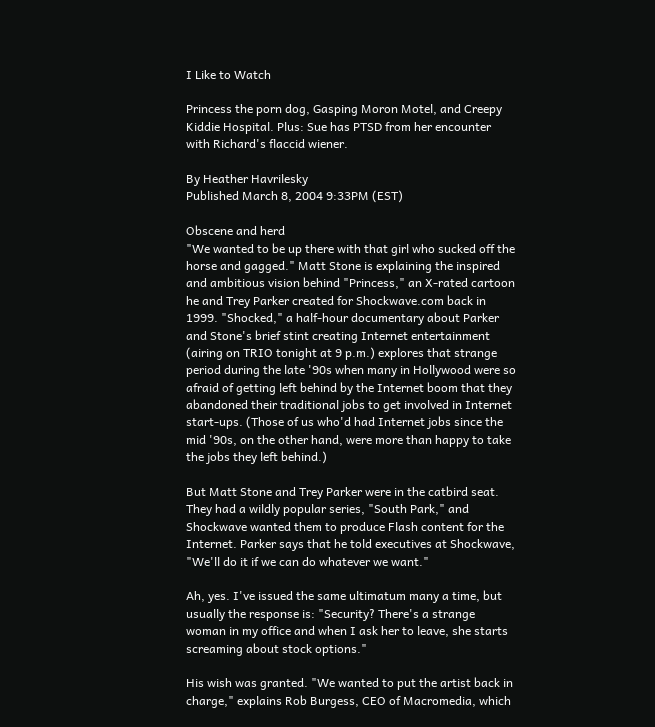I Like to Watch

Princess the porn dog, Gasping Moron Motel, and Creepy Kiddie Hospital. Plus: Sue has PTSD from her encounter with Richard's flaccid wiener.

By Heather Havrilesky
Published March 8, 2004 9:33PM (EST)

Obscene and herd
"We wanted to be up there with that girl who sucked off the horse and gagged." Matt Stone is explaining the inspired and ambitious vision behind "Princess," an X-rated cartoon he and Trey Parker created for Shockwave.com back in 1999. "Shocked," a half-hour documentary about Parker and Stone's brief stint creating Internet entertainment (airing on TRIO tonight at 9 p.m.) explores that strange period during the late '90s when many in Hollywood were so afraid of getting left behind by the Internet boom that they abandoned their traditional jobs to get involved in Internet start-ups. (Those of us who'd had Internet jobs since the mid '90s, on the other hand, were more than happy to take the jobs they left behind.)

But Matt Stone and Trey Parker were in the catbird seat. They had a wildly popular series, "South Park," and Shockwave wanted them to produce Flash content for the Internet. Parker says that he told executives at Shockwave, "We'll do it if we can do whatever we want."

Ah, yes. I've issued the same ultimatum many a time, but usually the response is: "Security? There's a strange woman in my office and when I ask her to leave, she starts screaming about stock options."

His wish was granted. "We wanted to put the artist back in charge," explains Rob Burgess, CEO of Macromedia, which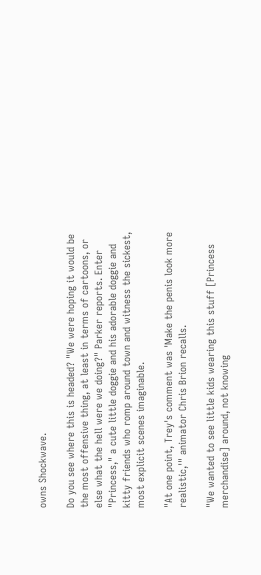owns Shockwave.

Do you see where this is headed? "We were hoping it would be the most offensive thing, at least in terms of cartoons, or else what the hell were we doing?" Parker reports. Enter "Princess," a cute little doggie and his adorable doggie and kitty friends who romp around town and witness the sickest, most explicit scenes imaginable.

"At one point, Trey's comment was 'Make the penis look more realistic,'" animator Chris Brion recalls.

"We wanted to see little kids wearing this stuff [Princess merchandise] around, not knowing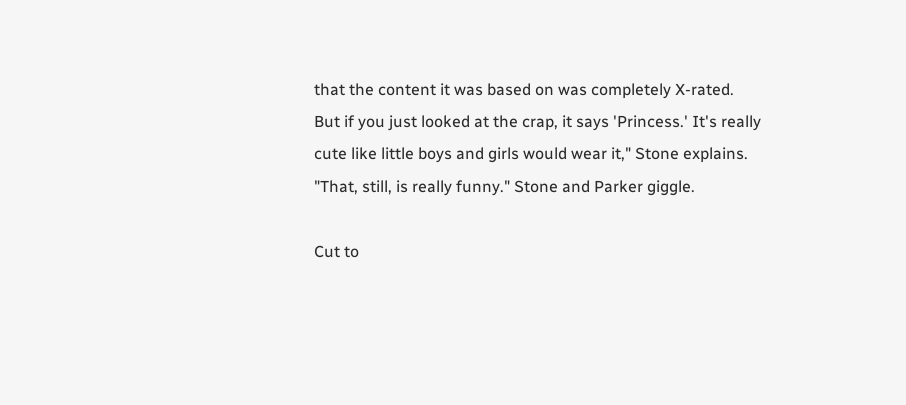that the content it was based on was completely X-rated. But if you just looked at the crap, it says 'Princess.' It's really cute like little boys and girls would wear it," Stone explains. "That, still, is really funny." Stone and Parker giggle.

Cut to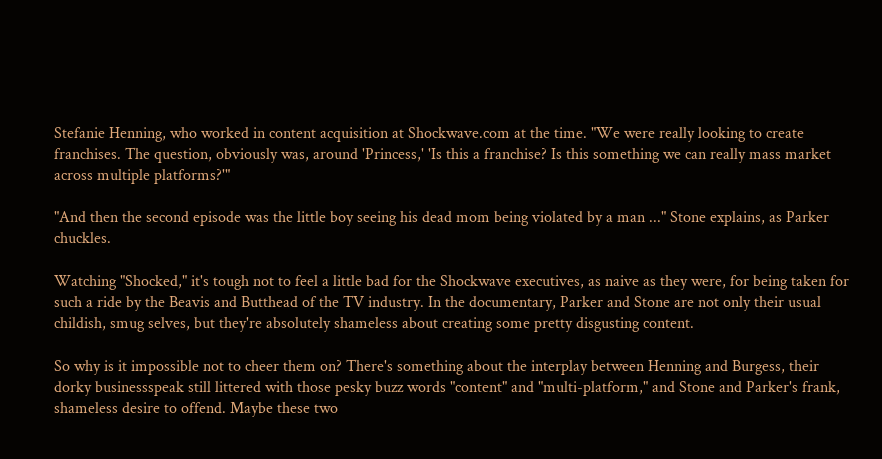Stefanie Henning, who worked in content acquisition at Shockwave.com at the time. "We were really looking to create franchises. The question, obviously was, around 'Princess,' 'Is this a franchise? Is this something we can really mass market across multiple platforms?'"

"And then the second episode was the little boy seeing his dead mom being violated by a man ..." Stone explains, as Parker chuckles.

Watching "Shocked," it's tough not to feel a little bad for the Shockwave executives, as naive as they were, for being taken for such a ride by the Beavis and Butthead of the TV industry. In the documentary, Parker and Stone are not only their usual childish, smug selves, but they're absolutely shameless about creating some pretty disgusting content.

So why is it impossible not to cheer them on? There's something about the interplay between Henning and Burgess, their dorky businessspeak still littered with those pesky buzz words "content" and "multi-platform," and Stone and Parker's frank, shameless desire to offend. Maybe these two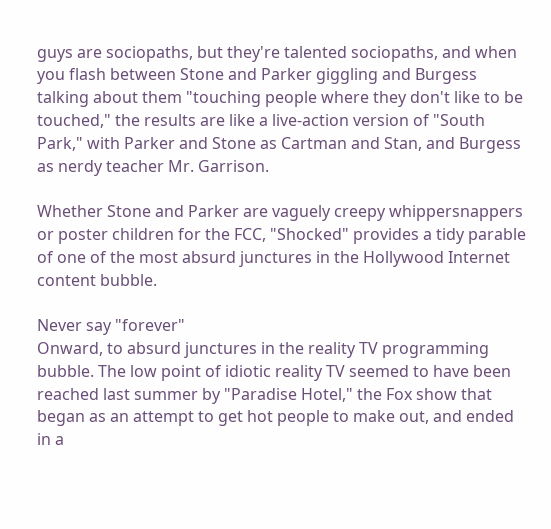guys are sociopaths, but they're talented sociopaths, and when you flash between Stone and Parker giggling and Burgess talking about them "touching people where they don't like to be touched," the results are like a live-action version of "South Park," with Parker and Stone as Cartman and Stan, and Burgess as nerdy teacher Mr. Garrison.

Whether Stone and Parker are vaguely creepy whippersnappers or poster children for the FCC, "Shocked" provides a tidy parable of one of the most absurd junctures in the Hollywood Internet content bubble.

Never say "forever"
Onward, to absurd junctures in the reality TV programming bubble. The low point of idiotic reality TV seemed to have been reached last summer by "Paradise Hotel," the Fox show that began as an attempt to get hot people to make out, and ended in a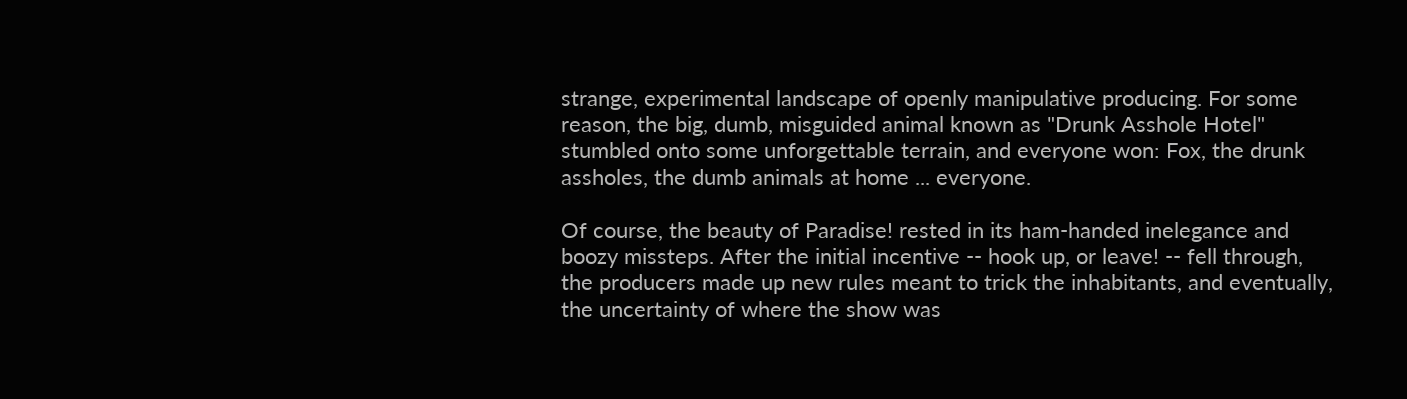strange, experimental landscape of openly manipulative producing. For some reason, the big, dumb, misguided animal known as "Drunk Asshole Hotel" stumbled onto some unforgettable terrain, and everyone won: Fox, the drunk assholes, the dumb animals at home ... everyone.

Of course, the beauty of Paradise! rested in its ham-handed inelegance and boozy missteps. After the initial incentive -- hook up, or leave! -- fell through, the producers made up new rules meant to trick the inhabitants, and eventually, the uncertainty of where the show was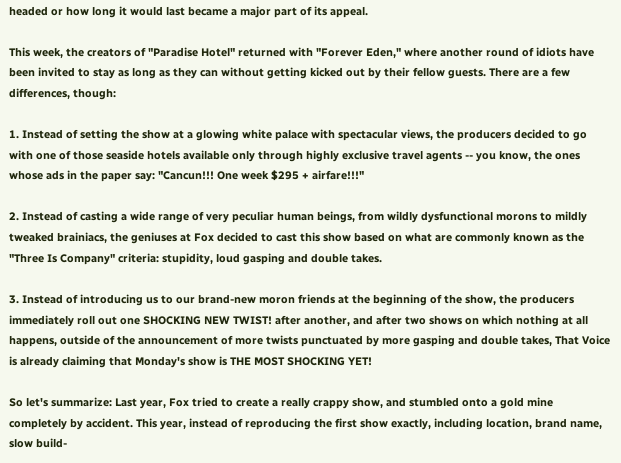headed or how long it would last became a major part of its appeal.

This week, the creators of "Paradise Hotel" returned with "Forever Eden," where another round of idiots have been invited to stay as long as they can without getting kicked out by their fellow guests. There are a few differences, though:

1. Instead of setting the show at a glowing white palace with spectacular views, the producers decided to go with one of those seaside hotels available only through highly exclusive travel agents -- you know, the ones whose ads in the paper say: "Cancun!!! One week $295 + airfare!!!"

2. Instead of casting a wide range of very peculiar human beings, from wildly dysfunctional morons to mildly tweaked brainiacs, the geniuses at Fox decided to cast this show based on what are commonly known as the "Three Is Company" criteria: stupidity, loud gasping and double takes.

3. Instead of introducing us to our brand-new moron friends at the beginning of the show, the producers immediately roll out one SHOCKING NEW TWIST! after another, and after two shows on which nothing at all happens, outside of the announcement of more twists punctuated by more gasping and double takes, That Voice is already claiming that Monday's show is THE MOST SHOCKING YET!

So let's summarize: Last year, Fox tried to create a really crappy show, and stumbled onto a gold mine completely by accident. This year, instead of reproducing the first show exactly, including location, brand name, slow build-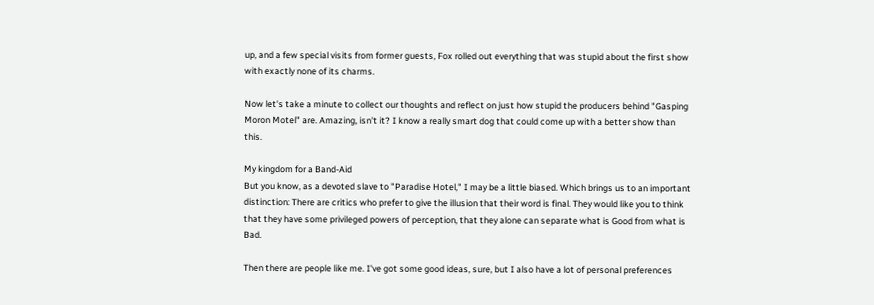up, and a few special visits from former guests, Fox rolled out everything that was stupid about the first show with exactly none of its charms.

Now let's take a minute to collect our thoughts and reflect on just how stupid the producers behind "Gasping Moron Motel" are. Amazing, isn't it? I know a really smart dog that could come up with a better show than this.

My kingdom for a Band-Aid
But you know, as a devoted slave to "Paradise Hotel," I may be a little biased. Which brings us to an important distinction: There are critics who prefer to give the illusion that their word is final. They would like you to think that they have some privileged powers of perception, that they alone can separate what is Good from what is Bad.

Then there are people like me. I've got some good ideas, sure, but I also have a lot of personal preferences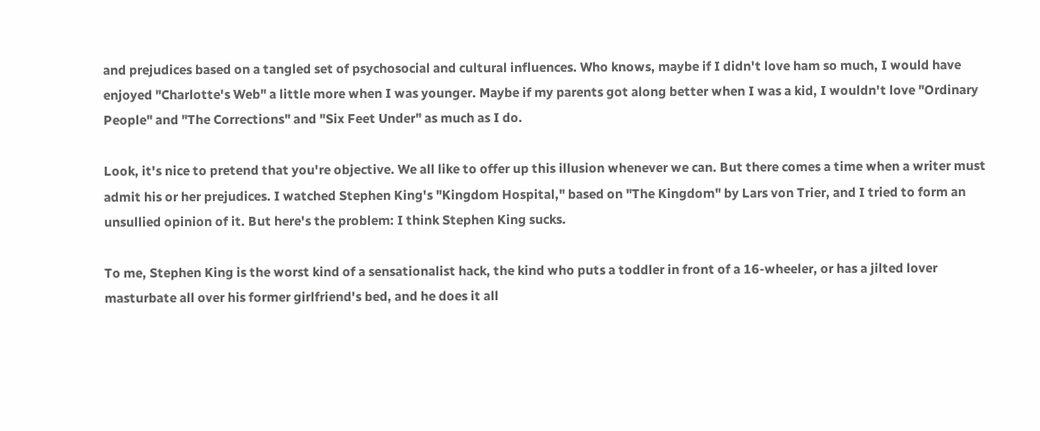and prejudices based on a tangled set of psychosocial and cultural influences. Who knows, maybe if I didn't love ham so much, I would have enjoyed "Charlotte's Web" a little more when I was younger. Maybe if my parents got along better when I was a kid, I wouldn't love "Ordinary People" and "The Corrections" and "Six Feet Under" as much as I do.

Look, it's nice to pretend that you're objective. We all like to offer up this illusion whenever we can. But there comes a time when a writer must admit his or her prejudices. I watched Stephen King's "Kingdom Hospital," based on "The Kingdom" by Lars von Trier, and I tried to form an unsullied opinion of it. But here's the problem: I think Stephen King sucks.

To me, Stephen King is the worst kind of a sensationalist hack, the kind who puts a toddler in front of a 16-wheeler, or has a jilted lover masturbate all over his former girlfriend's bed, and he does it all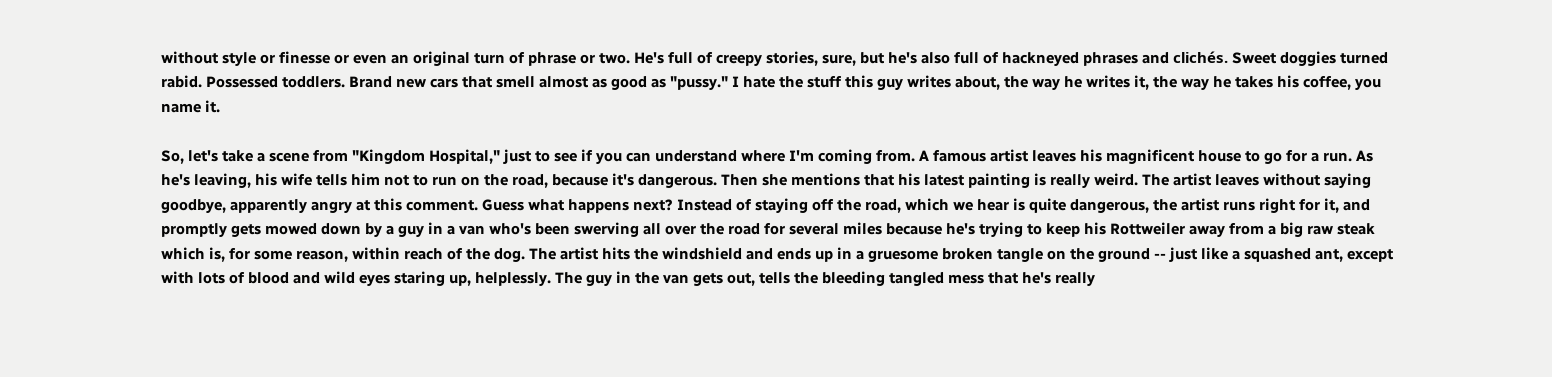without style or finesse or even an original turn of phrase or two. He's full of creepy stories, sure, but he's also full of hackneyed phrases and clichés. Sweet doggies turned rabid. Possessed toddlers. Brand new cars that smell almost as good as "pussy." I hate the stuff this guy writes about, the way he writes it, the way he takes his coffee, you name it.

So, let's take a scene from "Kingdom Hospital," just to see if you can understand where I'm coming from. A famous artist leaves his magnificent house to go for a run. As he's leaving, his wife tells him not to run on the road, because it's dangerous. Then she mentions that his latest painting is really weird. The artist leaves without saying goodbye, apparently angry at this comment. Guess what happens next? Instead of staying off the road, which we hear is quite dangerous, the artist runs right for it, and promptly gets mowed down by a guy in a van who's been swerving all over the road for several miles because he's trying to keep his Rottweiler away from a big raw steak which is, for some reason, within reach of the dog. The artist hits the windshield and ends up in a gruesome broken tangle on the ground -- just like a squashed ant, except with lots of blood and wild eyes staring up, helplessly. The guy in the van gets out, tells the bleeding tangled mess that he's really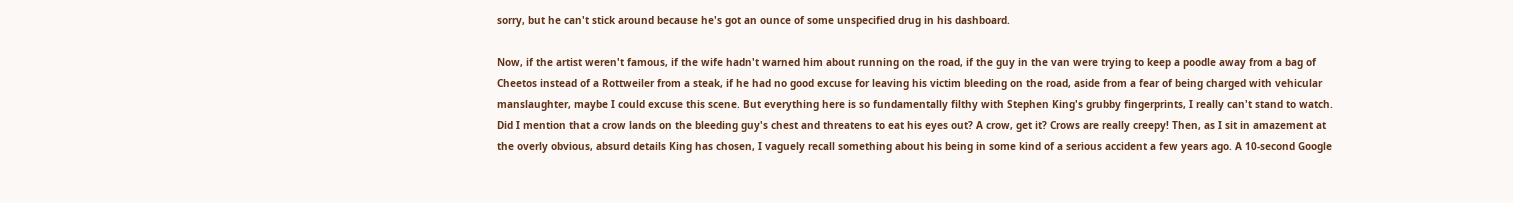sorry, but he can't stick around because he's got an ounce of some unspecified drug in his dashboard.

Now, if the artist weren't famous, if the wife hadn't warned him about running on the road, if the guy in the van were trying to keep a poodle away from a bag of Cheetos instead of a Rottweiler from a steak, if he had no good excuse for leaving his victim bleeding on the road, aside from a fear of being charged with vehicular manslaughter, maybe I could excuse this scene. But everything here is so fundamentally filthy with Stephen King's grubby fingerprints, I really can't stand to watch. Did I mention that a crow lands on the bleeding guy's chest and threatens to eat his eyes out? A crow, get it? Crows are really creepy! Then, as I sit in amazement at the overly obvious, absurd details King has chosen, I vaguely recall something about his being in some kind of a serious accident a few years ago. A 10-second Google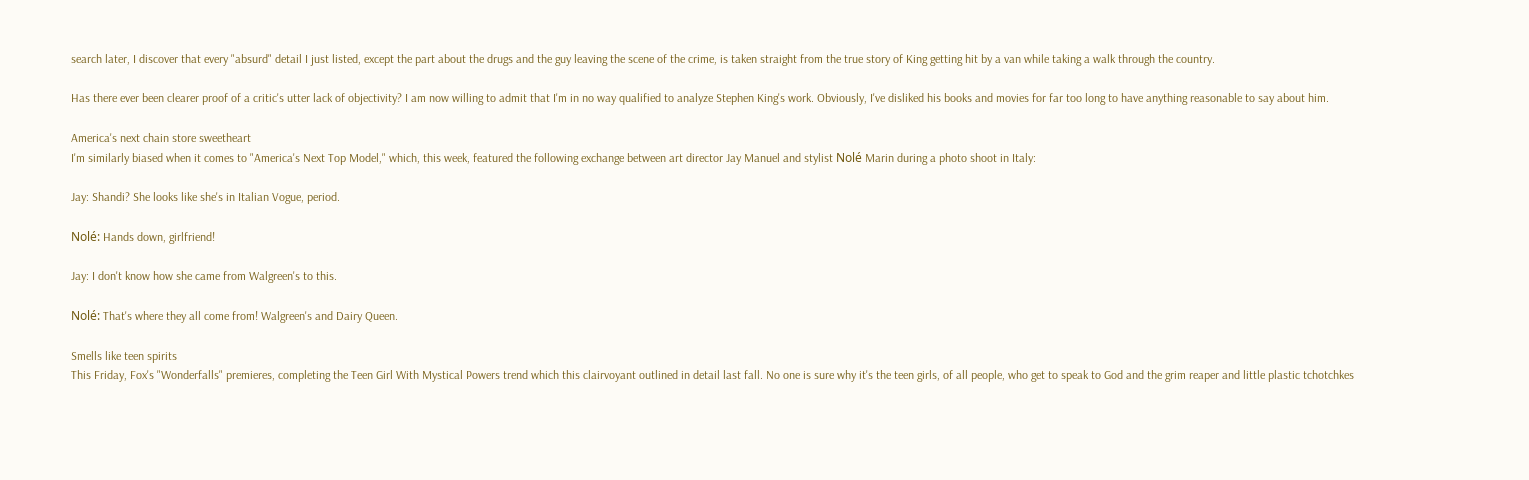search later, I discover that every "absurd" detail I just listed, except the part about the drugs and the guy leaving the scene of the crime, is taken straight from the true story of King getting hit by a van while taking a walk through the country.

Has there ever been clearer proof of a critic's utter lack of objectivity? I am now willing to admit that I'm in no way qualified to analyze Stephen King's work. Obviously, I've disliked his books and movies for far too long to have anything reasonable to say about him.

America's next chain store sweetheart
I'm similarly biased when it comes to "America's Next Top Model," which, this week, featured the following exchange between art director Jay Manuel and stylist Nolé Marin during a photo shoot in Italy:

Jay: Shandi? She looks like she's in Italian Vogue, period.

Nolé: Hands down, girlfriend!

Jay: I don't know how she came from Walgreen's to this.

Nolé: That's where they all come from! Walgreen's and Dairy Queen.

Smells like teen spirits
This Friday, Fox's "Wonderfalls" premieres, completing the Teen Girl With Mystical Powers trend which this clairvoyant outlined in detail last fall. No one is sure why it's the teen girls, of all people, who get to speak to God and the grim reaper and little plastic tchotchkes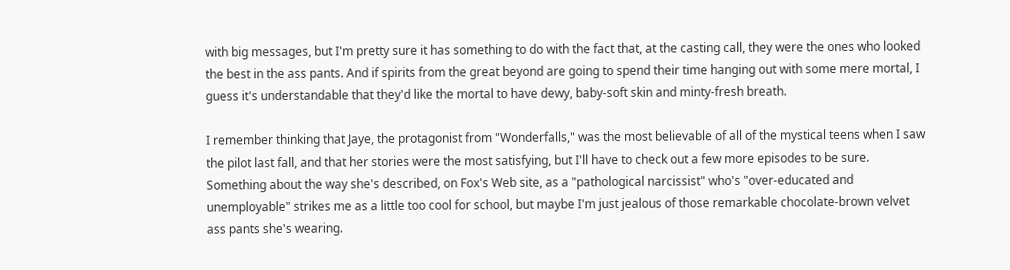with big messages, but I'm pretty sure it has something to do with the fact that, at the casting call, they were the ones who looked the best in the ass pants. And if spirits from the great beyond are going to spend their time hanging out with some mere mortal, I guess it's understandable that they'd like the mortal to have dewy, baby-soft skin and minty-fresh breath.

I remember thinking that Jaye, the protagonist from "Wonderfalls," was the most believable of all of the mystical teens when I saw the pilot last fall, and that her stories were the most satisfying, but I'll have to check out a few more episodes to be sure. Something about the way she's described, on Fox's Web site, as a "pathological narcissist" who's "over-educated and unemployable" strikes me as a little too cool for school, but maybe I'm just jealous of those remarkable chocolate-brown velvet ass pants she's wearing.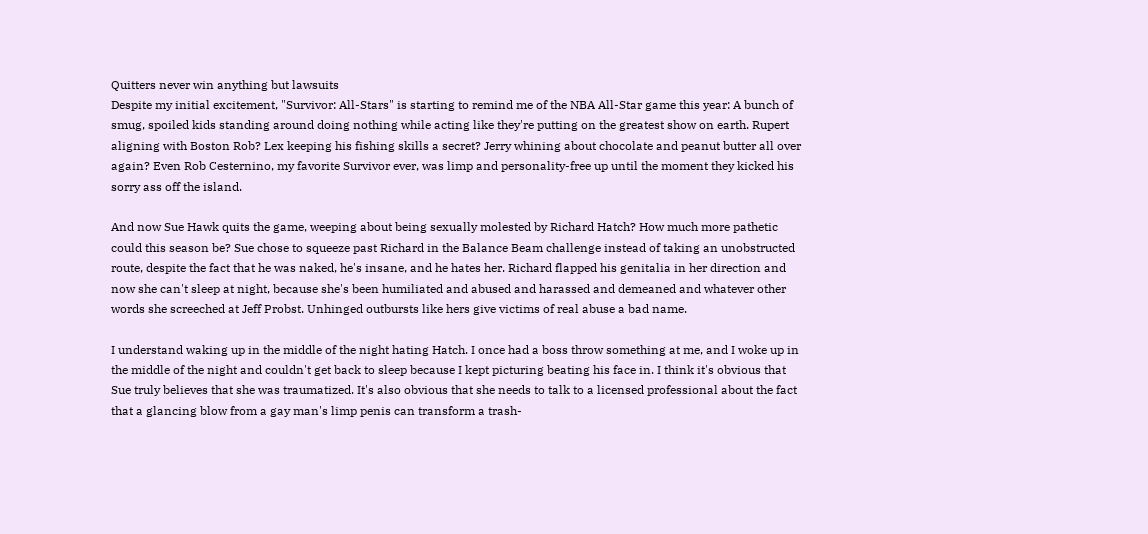Quitters never win anything but lawsuits
Despite my initial excitement, "Survivor: All-Stars" is starting to remind me of the NBA All-Star game this year: A bunch of smug, spoiled kids standing around doing nothing while acting like they're putting on the greatest show on earth. Rupert aligning with Boston Rob? Lex keeping his fishing skills a secret? Jerry whining about chocolate and peanut butter all over again? Even Rob Cesternino, my favorite Survivor ever, was limp and personality-free up until the moment they kicked his sorry ass off the island.

And now Sue Hawk quits the game, weeping about being sexually molested by Richard Hatch? How much more pathetic could this season be? Sue chose to squeeze past Richard in the Balance Beam challenge instead of taking an unobstructed route, despite the fact that he was naked, he's insane, and he hates her. Richard flapped his genitalia in her direction and now she can't sleep at night, because she's been humiliated and abused and harassed and demeaned and whatever other words she screeched at Jeff Probst. Unhinged outbursts like hers give victims of real abuse a bad name.

I understand waking up in the middle of the night hating Hatch. I once had a boss throw something at me, and I woke up in the middle of the night and couldn't get back to sleep because I kept picturing beating his face in. I think it's obvious that Sue truly believes that she was traumatized. It's also obvious that she needs to talk to a licensed professional about the fact that a glancing blow from a gay man's limp penis can transform a trash-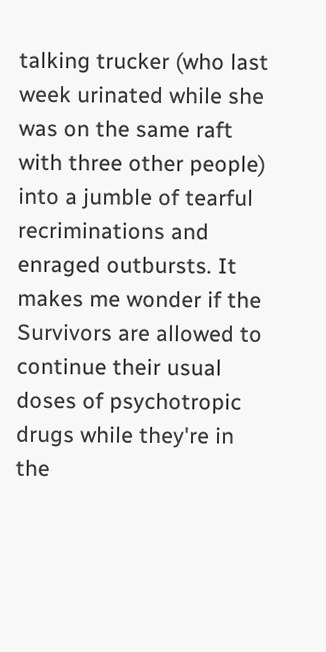talking trucker (who last week urinated while she was on the same raft with three other people) into a jumble of tearful recriminations and enraged outbursts. It makes me wonder if the Survivors are allowed to continue their usual doses of psychotropic drugs while they're in the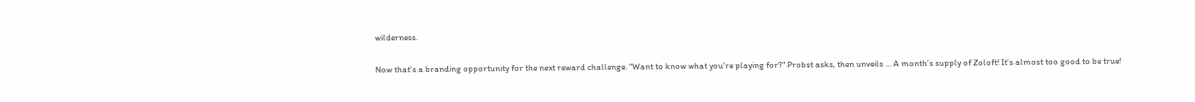wilderness.

Now that's a branding opportunity for the next reward challenge. "Want to know what you're playing for?" Probst asks, then unveils ... A month's supply of Zoloft! It's almost too good to be true!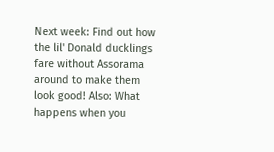Next week: Find out how the lil' Donald ducklings fare without Assorama around to make them look good! Also: What happens when you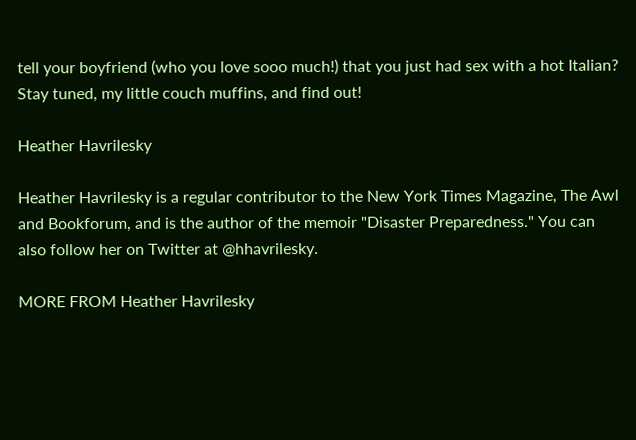tell your boyfriend (who you love sooo much!) that you just had sex with a hot Italian? Stay tuned, my little couch muffins, and find out!

Heather Havrilesky

Heather Havrilesky is a regular contributor to the New York Times Magazine, The Awl and Bookforum, and is the author of the memoir "Disaster Preparedness." You can also follow her on Twitter at @hhavrilesky.

MORE FROM Heather Havrilesky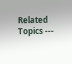Related Topics ---